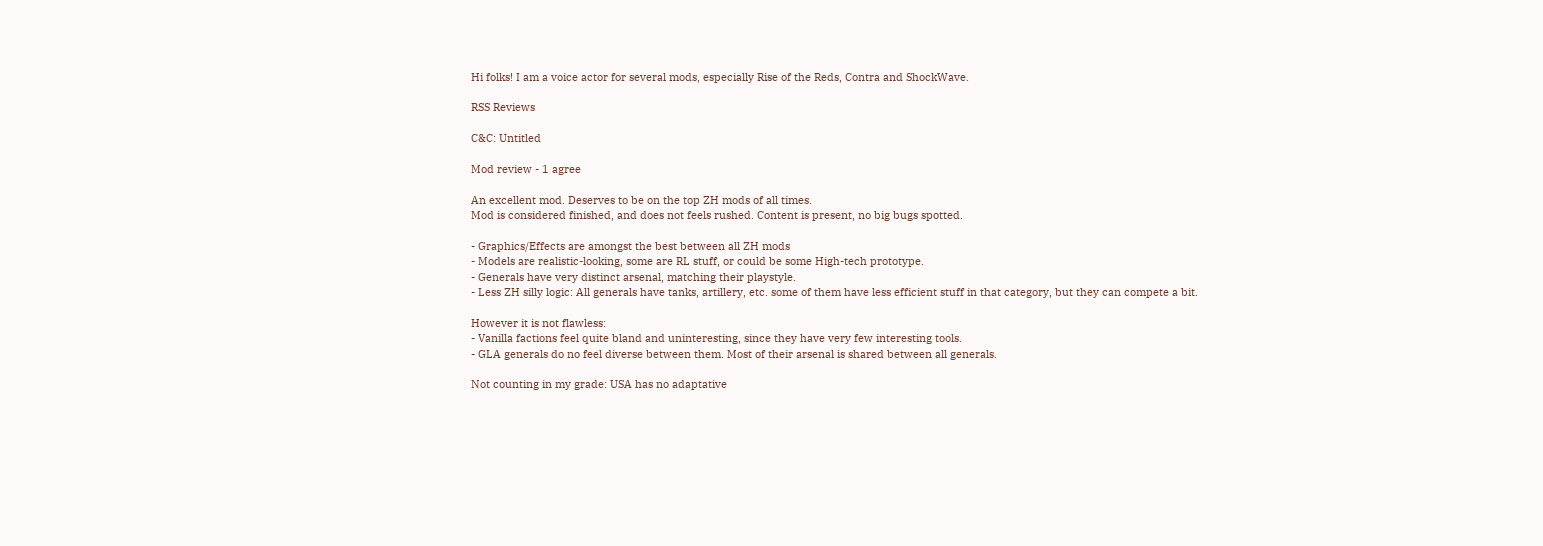Hi folks! I am a voice actor for several mods, especially Rise of the Reds, Contra and ShockWave.

RSS Reviews

C&C: Untitled

Mod review - 1 agree

An excellent mod. Deserves to be on the top ZH mods of all times.
Mod is considered finished, and does not feels rushed. Content is present, no big bugs spotted.

- Graphics/Effects are amongst the best between all ZH mods
- Models are realistic-looking, some are RL stuff, or could be some High-tech prototype.
- Generals have very distinct arsenal, matching their playstyle.
- Less ZH silly logic: All generals have tanks, artillery, etc. some of them have less efficient stuff in that category, but they can compete a bit.

However it is not flawless:
- Vanilla factions feel quite bland and uninteresting, since they have very few interesting tools.
- GLA generals do no feel diverse between them. Most of their arsenal is shared between all generals.

Not counting in my grade: USA has no adaptative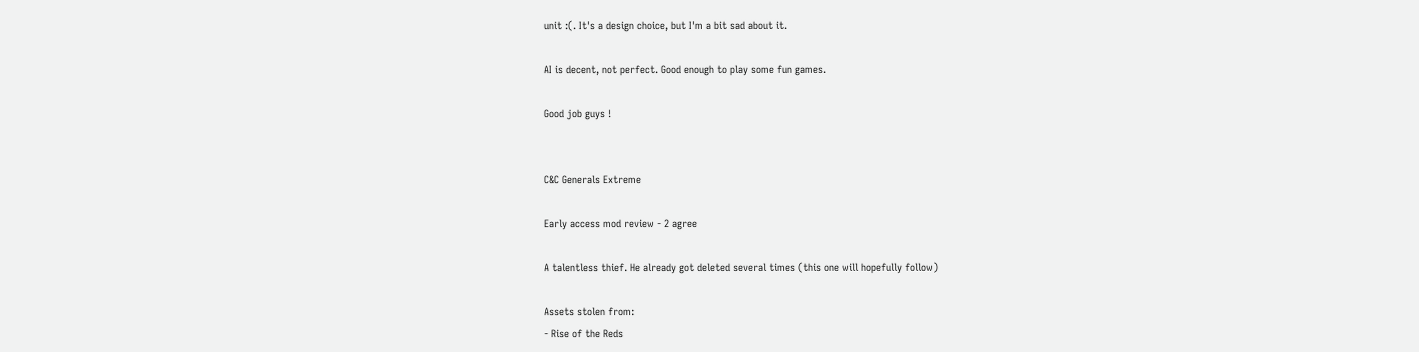unit :(. It's a design choice, but I'm a bit sad about it.

AI is decent, not perfect. Good enough to play some fun games.

Good job guys !


C&C Generals Extreme

Early access mod review - 2 agree

A talentless thief. He already got deleted several times (this one will hopefully follow)

Assets stolen from:
- Rise of the Reds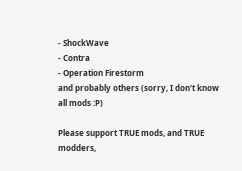- ShockWave
- Contra
- Operation Firestorm
and probably others (sorry, I don't know all mods :P)

Please support TRUE mods, and TRUE modders,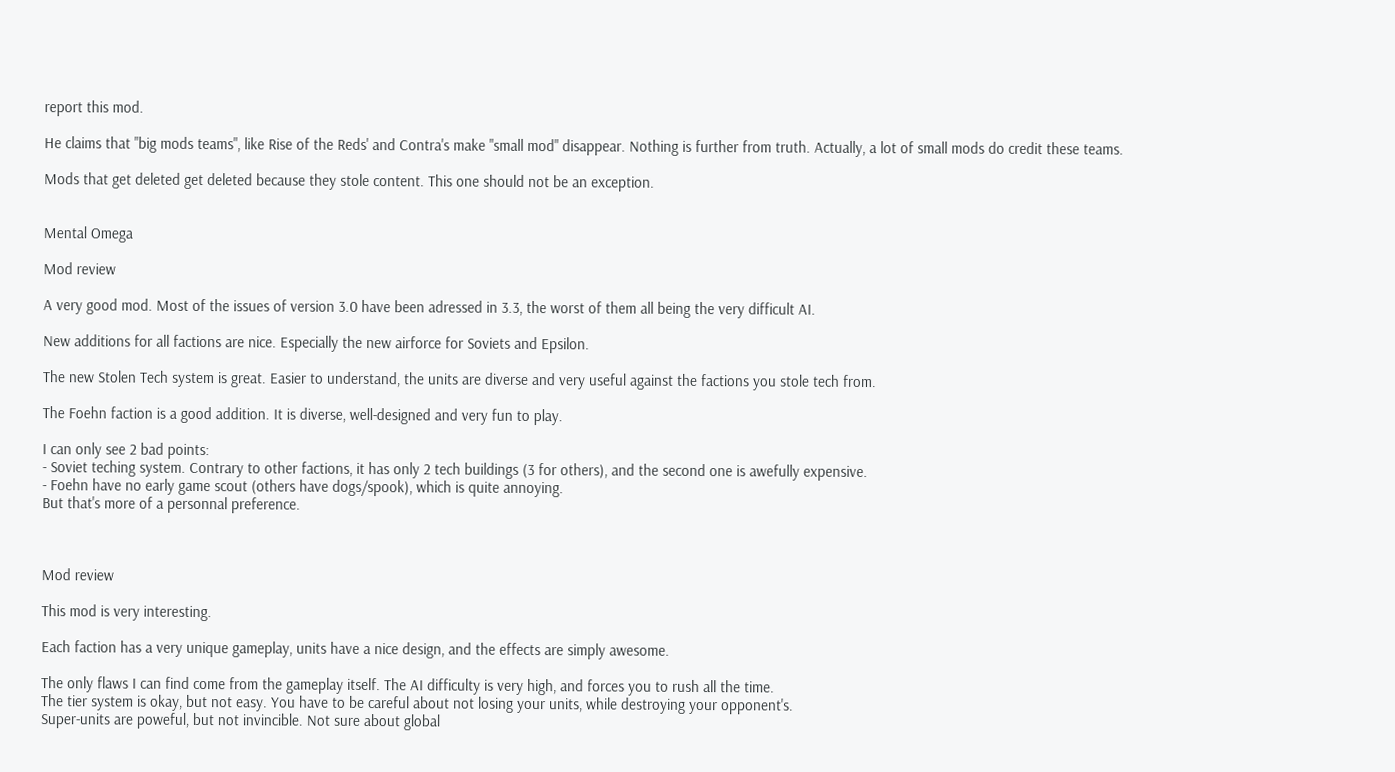report this mod.

He claims that "big mods teams", like Rise of the Reds' and Contra's make "small mod" disappear. Nothing is further from truth. Actually, a lot of small mods do credit these teams.

Mods that get deleted get deleted because they stole content. This one should not be an exception.


Mental Omega

Mod review

A very good mod. Most of the issues of version 3.0 have been adressed in 3.3, the worst of them all being the very difficult AI.

New additions for all factions are nice. Especially the new airforce for Soviets and Epsilon.

The new Stolen Tech system is great. Easier to understand, the units are diverse and very useful against the factions you stole tech from.

The Foehn faction is a good addition. It is diverse, well-designed and very fun to play.

I can only see 2 bad points:
- Soviet teching system. Contrary to other factions, it has only 2 tech buildings (3 for others), and the second one is awefully expensive.
- Foehn have no early game scout (others have dogs/spook), which is quite annoying.
But that's more of a personnal preference.



Mod review

This mod is very interesting.

Each faction has a very unique gameplay, units have a nice design, and the effects are simply awesome.

The only flaws I can find come from the gameplay itself. The AI difficulty is very high, and forces you to rush all the time.
The tier system is okay, but not easy. You have to be careful about not losing your units, while destroying your opponent's.
Super-units are poweful, but not invincible. Not sure about global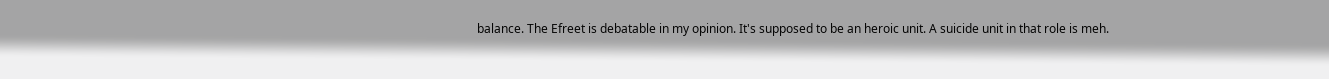balance. The Efreet is debatable in my opinion. It's supposed to be an heroic unit. A suicide unit in that role is meh.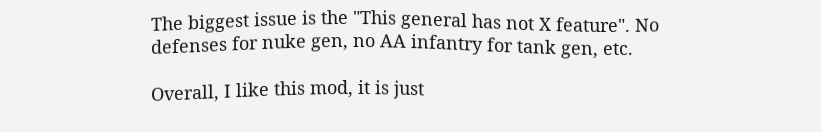The biggest issue is the "This general has not X feature". No defenses for nuke gen, no AA infantry for tank gen, etc.

Overall, I like this mod, it is just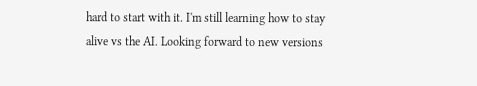hard to start with it. I'm still learning how to stay alive vs the AI. Looking forward to new versions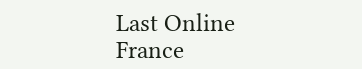Last Online
France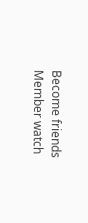Become friends
Member watch